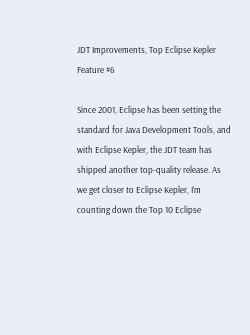JDT Improvements, Top Eclipse Kepler Feature #6

Since 2001, Eclipse has been setting the standard for Java Development Tools, and with Eclipse Kepler, the JDT team has shipped another top-quality release. As we get closer to Eclipse Kepler, I’m counting down the Top 10 Eclipse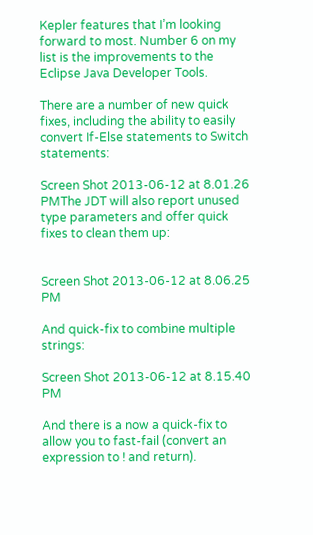Kepler features that I’m looking forward to most. Number 6 on my list is the improvements to the Eclipse Java Developer Tools.

There are a number of new quick fixes, including the ability to easily convert If-Else statements to Switch statements:

Screen Shot 2013-06-12 at 8.01.26 PMThe JDT will also report unused type parameters and offer quick fixes to clean them up:


Screen Shot 2013-06-12 at 8.06.25 PM

And quick-fix to combine multiple strings:

Screen Shot 2013-06-12 at 8.15.40 PM

And there is a now a quick-fix to allow you to fast-fail (convert an expression to ! and return).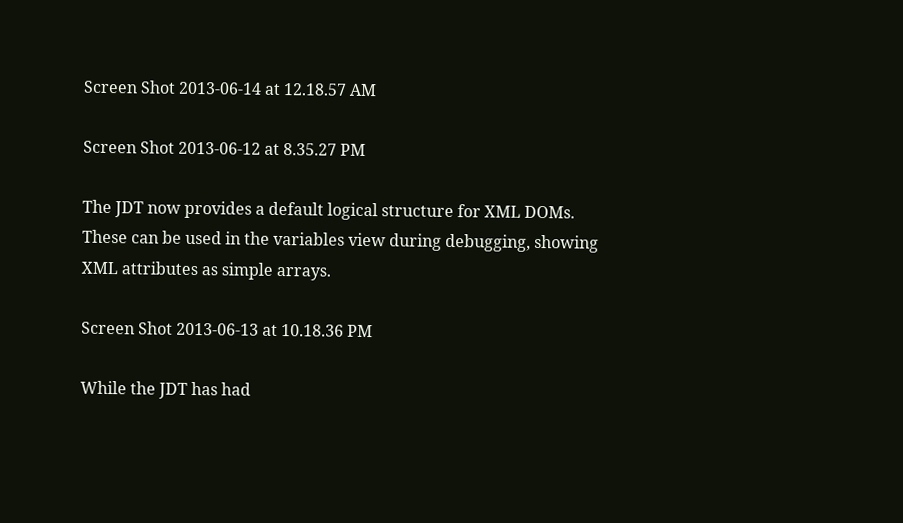Screen Shot 2013-06-14 at 12.18.57 AM

Screen Shot 2013-06-12 at 8.35.27 PM

The JDT now provides a default logical structure for XML DOMs. These can be used in the variables view during debugging, showing XML attributes as simple arrays.

Screen Shot 2013-06-13 at 10.18.36 PM

While the JDT has had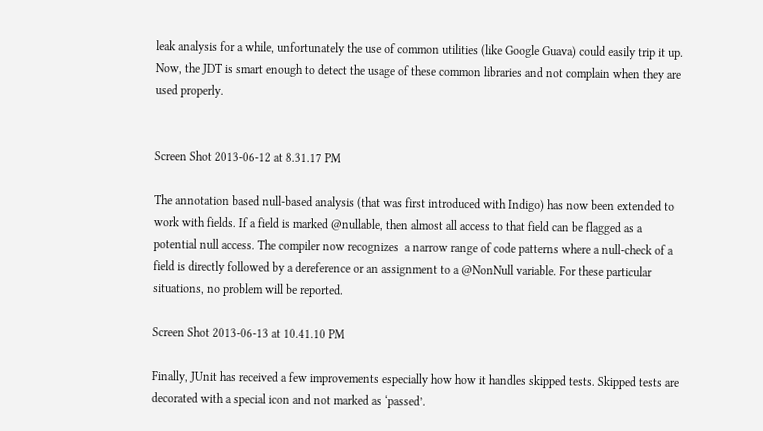leak analysis for a while, unfortunately the use of common utilities (like Google Guava) could easily trip it up. Now, the JDT is smart enough to detect the usage of these common libraries and not complain when they are used properly.


Screen Shot 2013-06-12 at 8.31.17 PM

The annotation based null-based analysis (that was first introduced with Indigo) has now been extended to work with fields. If a field is marked @nullable, then almost all access to that field can be flagged as a potential null access. The compiler now recognizes  a narrow range of code patterns where a null-check of a field is directly followed by a dereference or an assignment to a @NonNull variable. For these particular situations, no problem will be reported.

Screen Shot 2013-06-13 at 10.41.10 PM

Finally, JUnit has received a few improvements especially how how it handles skipped tests. Skipped tests are decorated with a special icon and not marked as ‘passed’.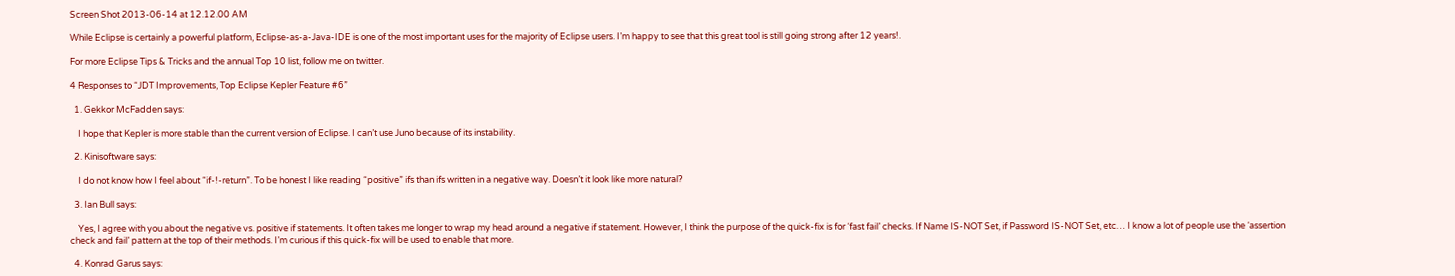Screen Shot 2013-06-14 at 12.12.00 AM

While Eclipse is certainly a powerful platform, Eclipse-as-a-Java-IDE is one of the most important uses for the majority of Eclipse users. I’m happy to see that this great tool is still going strong after 12 years!.

For more Eclipse Tips & Tricks and the annual Top 10 list, follow me on twitter.

4 Responses to “JDT Improvements, Top Eclipse Kepler Feature #6”

  1. Gekkor McFadden says:

    I hope that Kepler is more stable than the current version of Eclipse. I can’t use Juno because of its instability.

  2. Kinisoftware says:

    I do not know how I feel about “if-!-return”. To be honest I like reading “positive” ifs than ifs written in a negative way. Doesn’t it look like more natural?

  3. Ian Bull says:

    Yes, I agree with you about the negative vs. positive if statements. It often takes me longer to wrap my head around a negative if statement. However, I think the purpose of the quick-fix is for ‘fast fail’ checks. If Name IS-NOT Set, if Password IS-NOT Set, etc… I know a lot of people use the ‘assertion check and fail’ pattern at the top of their methods. I’m curious if this quick-fix will be used to enable that more.

  4. Konrad Garus says: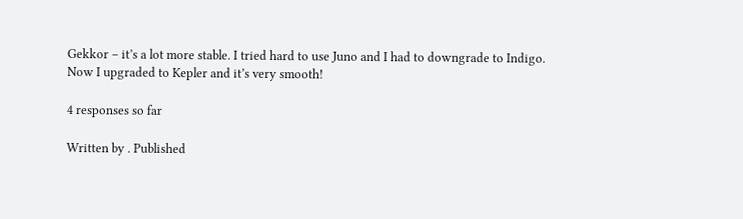Gekkor – it’s a lot more stable. I tried hard to use Juno and I had to downgrade to Indigo. Now I upgraded to Kepler and it’s very smooth!

4 responses so far

Written by . Published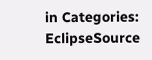in Categories: EclipseSource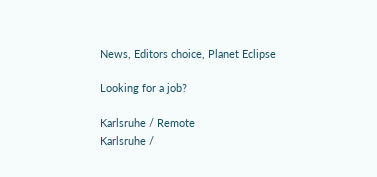News, Editors choice, Planet Eclipse

Looking for a job?

Karlsruhe / Remote
Karlsruhe /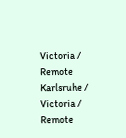Victoria / Remote
Karlsruhe / Victoria / Remote